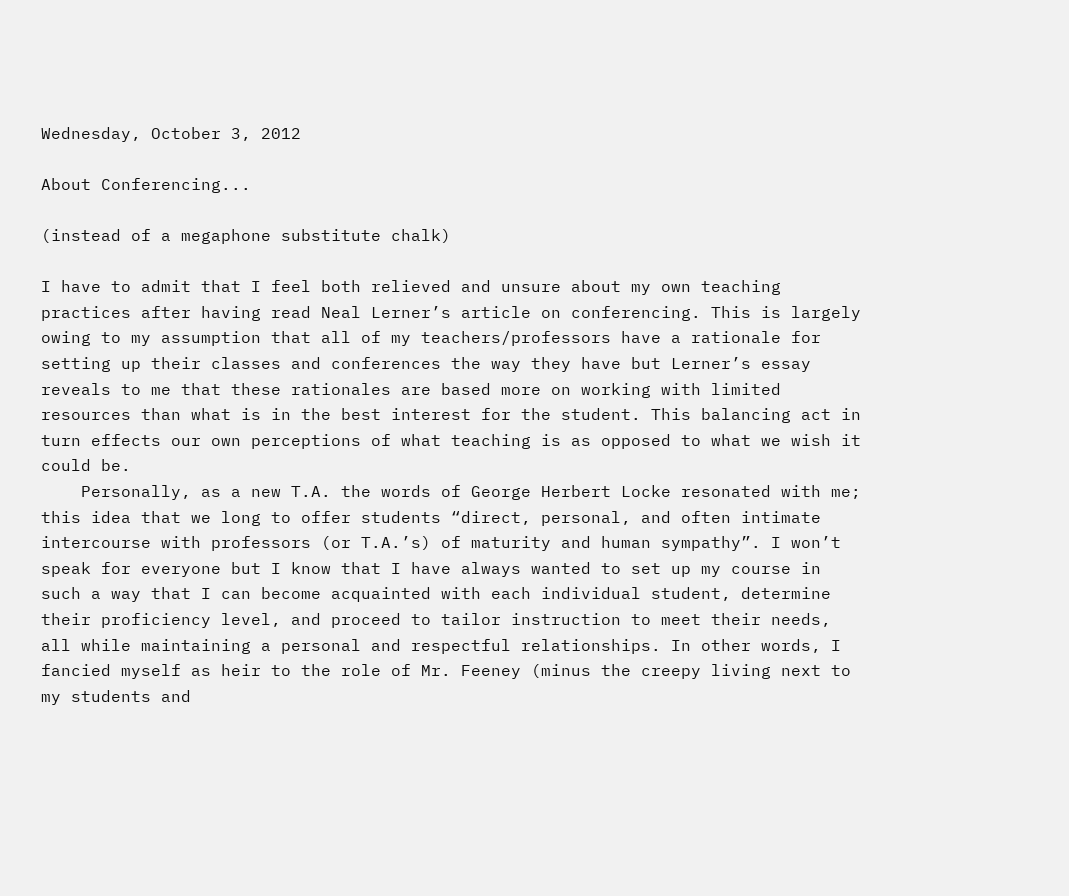Wednesday, October 3, 2012

About Conferencing...

(instead of a megaphone substitute chalk)

I have to admit that I feel both relieved and unsure about my own teaching practices after having read Neal Lerner’s article on conferencing. This is largely owing to my assumption that all of my teachers/professors have a rationale for setting up their classes and conferences the way they have but Lerner’s essay reveals to me that these rationales are based more on working with limited resources than what is in the best interest for the student. This balancing act in turn effects our own perceptions of what teaching is as opposed to what we wish it could be.
    Personally, as a new T.A. the words of George Herbert Locke resonated with me; this idea that we long to offer students “direct, personal, and often intimate intercourse with professors (or T.A.’s) of maturity and human sympathy”. I won’t speak for everyone but I know that I have always wanted to set up my course in such a way that I can become acquainted with each individual student, determine their proficiency level, and proceed to tailor instruction to meet their needs, all while maintaining a personal and respectful relationships. In other words, I fancied myself as heir to the role of Mr. Feeney (minus the creepy living next to my students and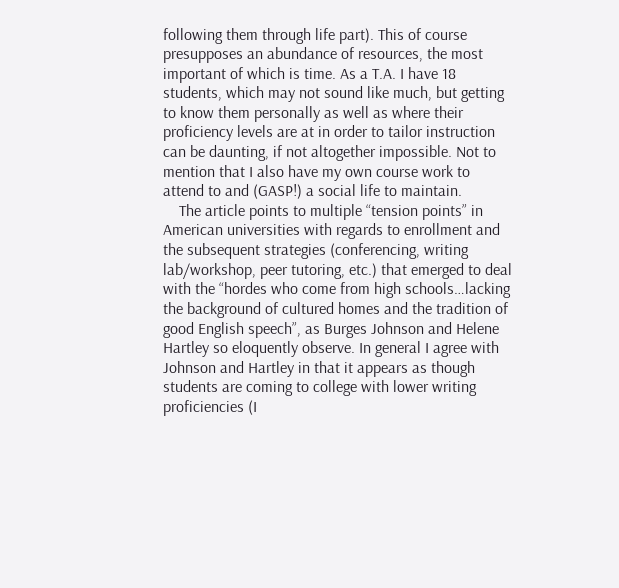following them through life part). This of course presupposes an abundance of resources, the most important of which is time. As a T.A. I have 18 students, which may not sound like much, but getting to know them personally as well as where their proficiency levels are at in order to tailor instruction can be daunting, if not altogether impossible. Not to mention that I also have my own course work to attend to and (GASP!) a social life to maintain.
    The article points to multiple “tension points” in American universities with regards to enrollment and the subsequent strategies (conferencing, writing lab/workshop, peer tutoring, etc.) that emerged to deal with the “hordes who come from high schools…lacking the background of cultured homes and the tradition of good English speech”, as Burges Johnson and Helene Hartley so eloquently observe. In general I agree with Johnson and Hartley in that it appears as though students are coming to college with lower writing proficiencies (I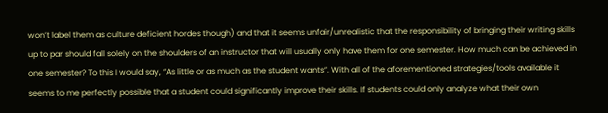won’t label them as culture deficient hordes though) and that it seems unfair/unrealistic that the responsibility of bringing their writing skills up to par should fall solely on the shoulders of an instructor that will usually only have them for one semester. How much can be achieved in one semester? To this I would say, “As little or as much as the student wants”. With all of the aforementioned strategies/tools available it seems to me perfectly possible that a student could significantly improve their skills. If students could only analyze what their own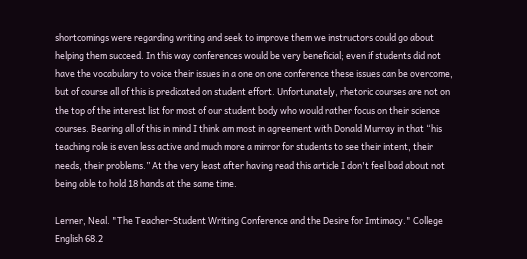shortcomings were regarding writing and seek to improve them we instructors could go about helping them succeed. In this way conferences would be very beneficial; even if students did not have the vocabulary to voice their issues in a one on one conference these issues can be overcome, but of course all of this is predicated on student effort. Unfortunately, rhetoric courses are not on the top of the interest list for most of our student body who would rather focus on their science courses. Bearing all of this in mind I think am most in agreement with Donald Murray in that “his teaching role is even less active and much more a mirror for students to see their intent, their needs, their problems.” At the very least after having read this article I don't feel bad about not being able to hold 18 hands at the same time.

Lerner, Neal. "The Teacher-Student Writing Conference and the Desire for Imtimacy." College English 68.2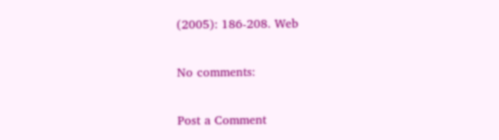(2005): 186-208. Web

No comments:

Post a Comment